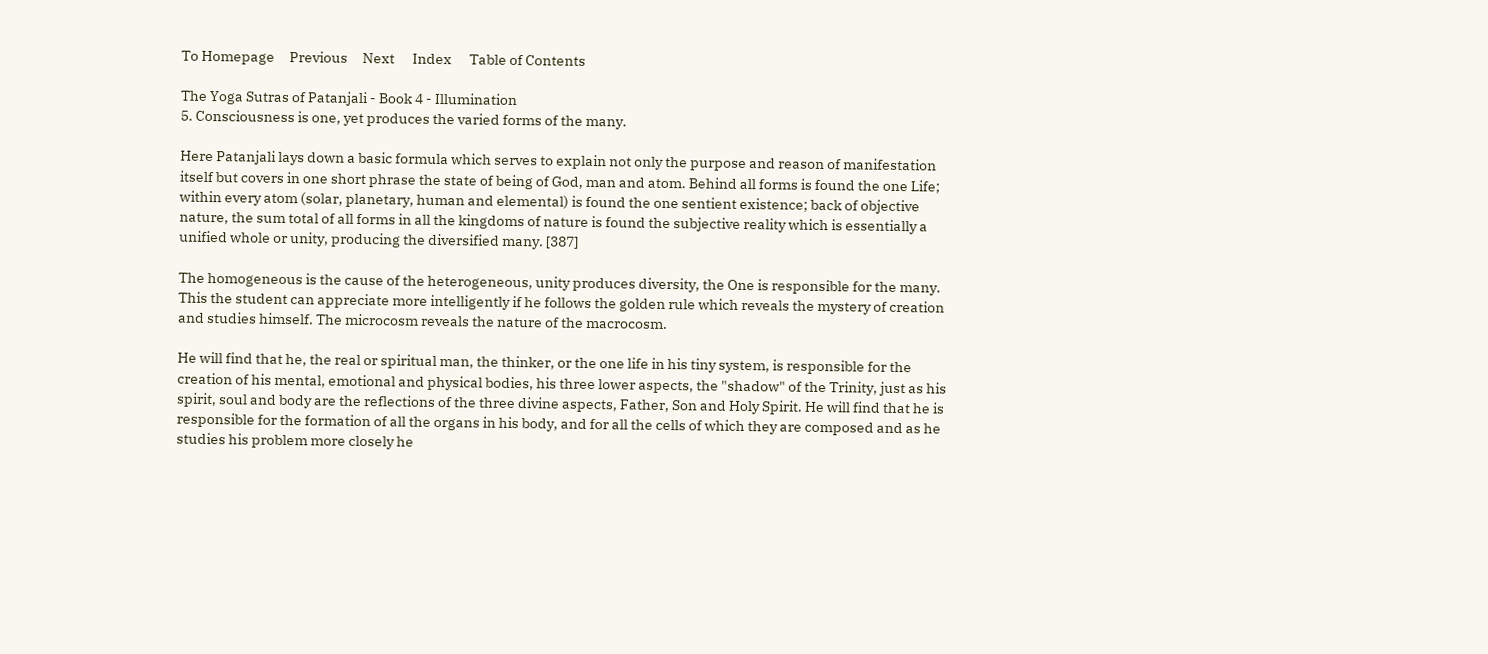To Homepage     Previous     Next      Index      Table of Contents

The Yoga Sutras of Patanjali - Book 4 - Illumination
5. Consciousness is one, yet produces the varied forms of the many.

Here Patanjali lays down a basic formula which serves to explain not only the purpose and reason of manifestation itself but covers in one short phrase the state of being of God, man and atom. Behind all forms is found the one Life; within every atom (solar, planetary, human and elemental) is found the one sentient existence; back of objective nature, the sum total of all forms in all the kingdoms of nature is found the subjective reality which is essentially a unified whole or unity, producing the diversified many. [387]

The homogeneous is the cause of the heterogeneous, unity produces diversity, the One is responsible for the many. This the student can appreciate more intelligently if he follows the golden rule which reveals the mystery of creation and studies himself. The microcosm reveals the nature of the macrocosm.

He will find that he, the real or spiritual man, the thinker, or the one life in his tiny system, is responsible for the creation of his mental, emotional and physical bodies, his three lower aspects, the "shadow" of the Trinity, just as his spirit, soul and body are the reflections of the three divine aspects, Father, Son and Holy Spirit. He will find that he is responsible for the formation of all the organs in his body, and for all the cells of which they are composed and as he studies his problem more closely he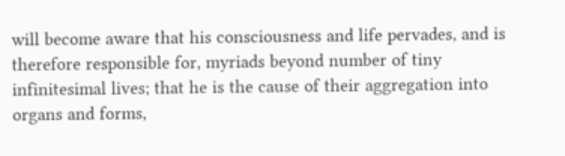will become aware that his consciousness and life pervades, and is therefore responsible for, myriads beyond number of tiny infinitesimal lives; that he is the cause of their aggregation into organs and forms,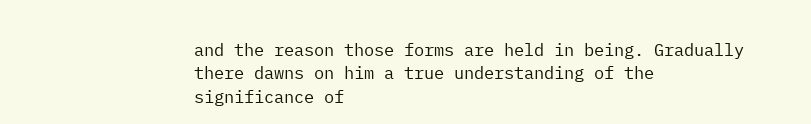and the reason those forms are held in being. Gradually there dawns on him a true understanding of the significance of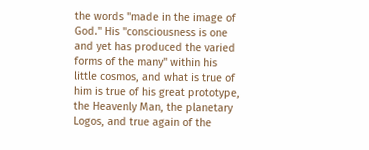the words "made in the image of God." His "consciousness is one and yet has produced the varied forms of the many" within his little cosmos, and what is true of him is true of his great prototype, the Heavenly Man, the planetary Logos, and true again of the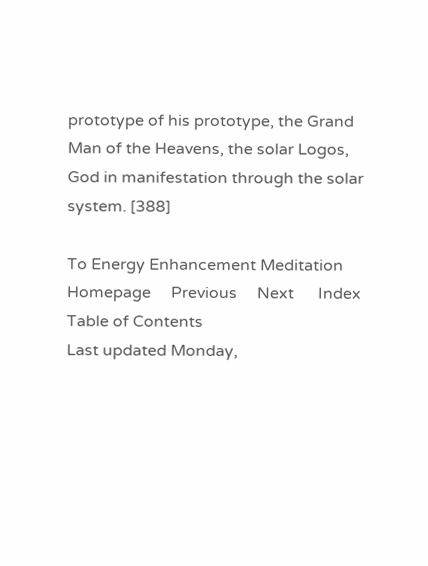prototype of his prototype, the Grand Man of the Heavens, the solar Logos, God in manifestation through the solar system. [388]

To Energy Enhancement Meditation Homepage     Previous     Next      Index      Table of Contents
Last updated Monday,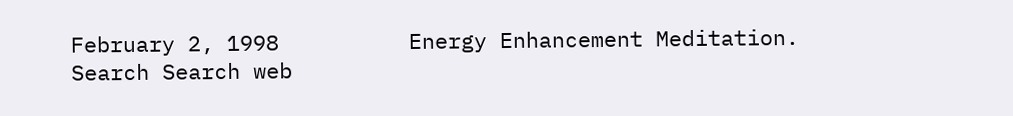February 2, 1998          Energy Enhancement Meditation.
Search Search web